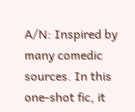A/N: Inspired by many comedic sources. In this one-shot fic, it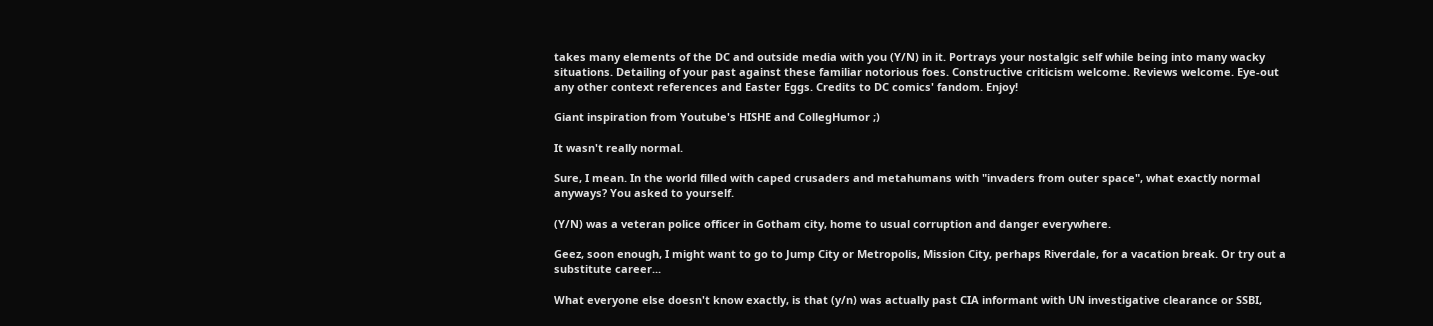takes many elements of the DC and outside media with you (Y/N) in it. Portrays your nostalgic self while being into many wacky situations. Detailing of your past against these familiar notorious foes. Constructive criticism welcome. Reviews welcome. Eye-out any other context references and Easter Eggs. Credits to DC comics' fandom. Enjoy!

Giant inspiration from Youtube's HISHE and CollegHumor ;)

It wasn't really normal.

Sure, I mean. In the world filled with caped crusaders and metahumans with "invaders from outer space", what exactly normal anyways? You asked to yourself.

(Y/N) was a veteran police officer in Gotham city, home to usual corruption and danger everywhere.

Geez, soon enough, I might want to go to Jump City or Metropolis, Mission City, perhaps Riverdale, for a vacation break. Or try out a substitute career...

What everyone else doesn't know exactly, is that (y/n) was actually past CIA informant with UN investigative clearance or SSBI,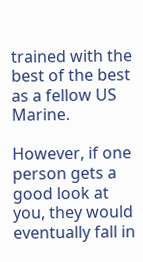trained with the best of the best as a fellow US Marine.

However, if one person gets a good look at you, they would eventually fall in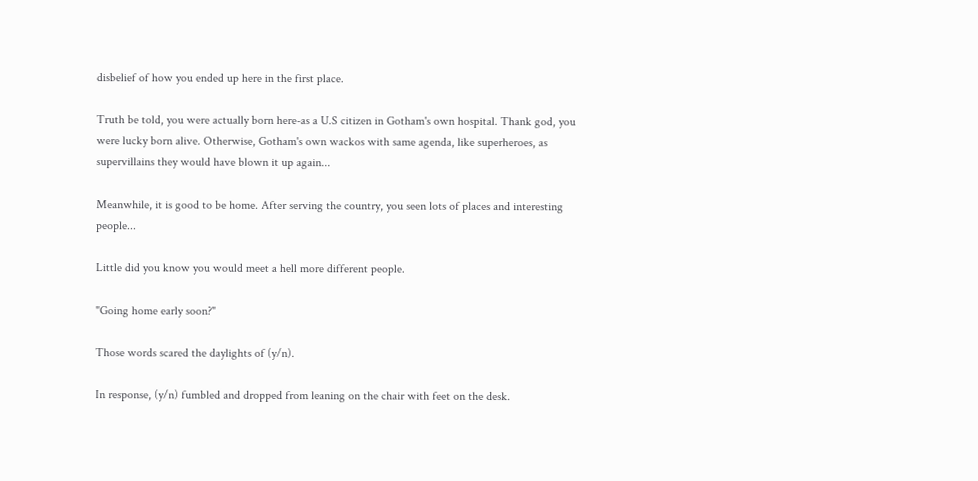disbelief of how you ended up here in the first place.

Truth be told, you were actually born here-as a U.S citizen in Gotham's own hospital. Thank god, you were lucky born alive. Otherwise, Gotham's own wackos with same agenda, like superheroes, as supervillains they would have blown it up again...

Meanwhile, it is good to be home. After serving the country, you seen lots of places and interesting people...

Little did you know you would meet a hell more different people.

"Going home early soon?"

Those words scared the daylights of (y/n).

In response, (y/n) fumbled and dropped from leaning on the chair with feet on the desk.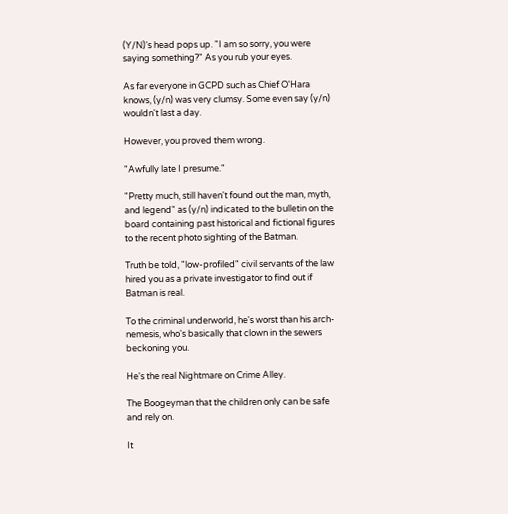(Y/N)'s head pops up. "I am so sorry, you were saying something?" As you rub your eyes.

As far everyone in GCPD such as Chief O'Hara knows, (y/n) was very clumsy. Some even say (y/n) wouldn't last a day.

However, you proved them wrong.

"Awfully late I presume."

"Pretty much, still haven't found out the man, myth, and legend" as (y/n) indicated to the bulletin on the board containing past historical and fictional figures to the recent photo sighting of the Batman.

Truth be told, "low-profiled" civil servants of the law hired you as a private investigator to find out if Batman is real.

To the criminal underworld, he's worst than his arch-nemesis, who's basically that clown in the sewers beckoning you.

He's the real Nightmare on Crime Alley.

The Boogeyman that the children only can be safe and rely on.

It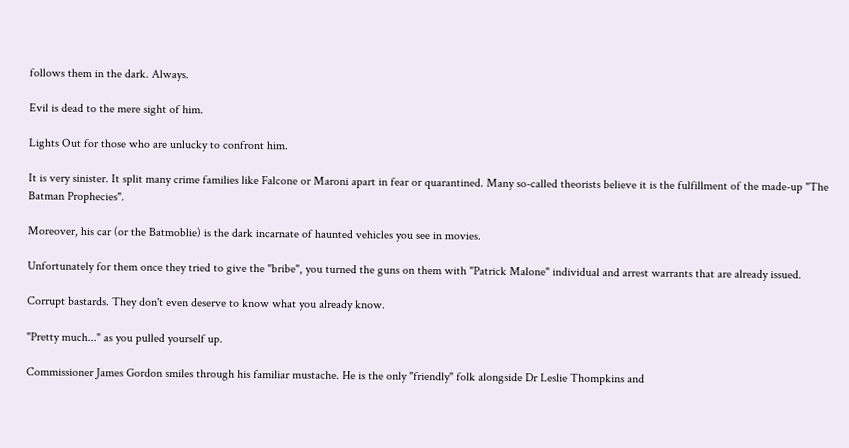follows them in the dark. Always.

Evil is dead to the mere sight of him.

Lights Out for those who are unlucky to confront him.

It is very sinister. It split many crime families like Falcone or Maroni apart in fear or quarantined. Many so-called theorists believe it is the fulfillment of the made-up "The Batman Prophecies".

Moreover, his car (or the Batmoblie) is the dark incarnate of haunted vehicles you see in movies.

Unfortunately for them once they tried to give the "bribe", you turned the guns on them with "Patrick Malone" individual and arrest warrants that are already issued.

Corrupt bastards. They don't even deserve to know what you already know.

"Pretty much..." as you pulled yourself up.

Commissioner James Gordon smiles through his familiar mustache. He is the only "friendly" folk alongside Dr Leslie Thompkins and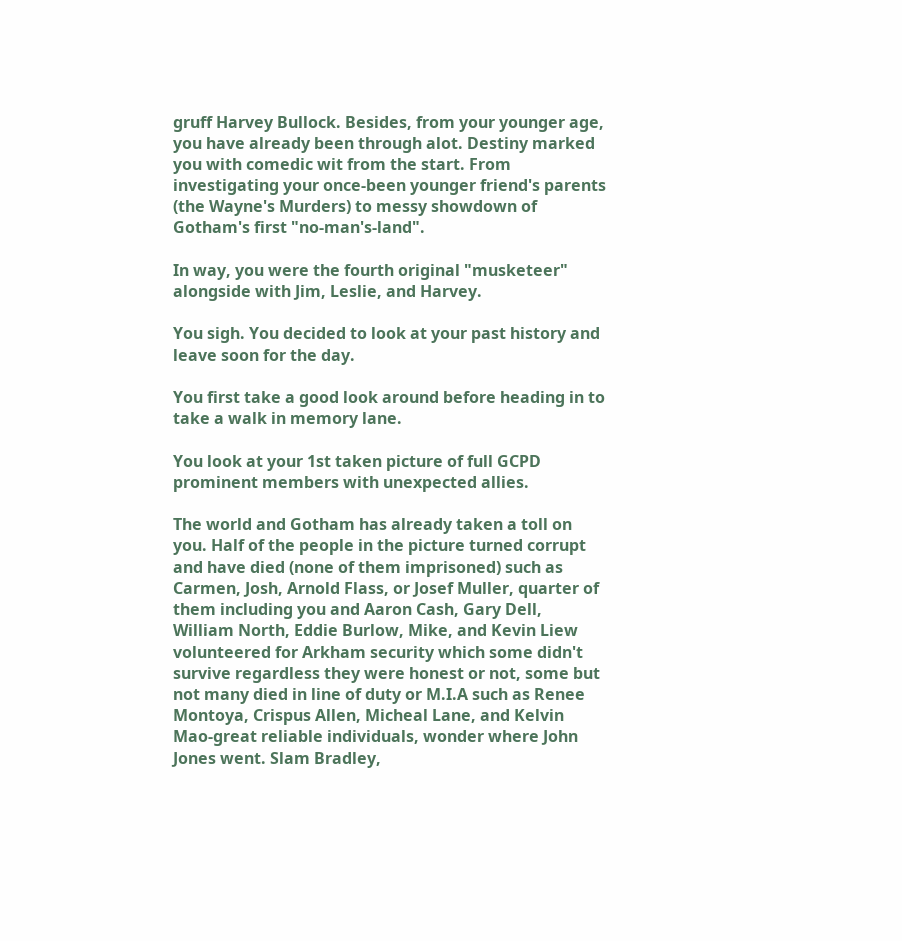gruff Harvey Bullock. Besides, from your younger age, you have already been through alot. Destiny marked you with comedic wit from the start. From investigating your once-been younger friend's parents (the Wayne's Murders) to messy showdown of Gotham's first "no-man's-land".

In way, you were the fourth original "musketeer" alongside with Jim, Leslie, and Harvey.

You sigh. You decided to look at your past history and leave soon for the day.

You first take a good look around before heading in to take a walk in memory lane.

You look at your 1st taken picture of full GCPD prominent members with unexpected allies.

The world and Gotham has already taken a toll on you. Half of the people in the picture turned corrupt and have died (none of them imprisoned) such as Carmen, Josh, Arnold Flass, or Josef Muller, quarter of them including you and Aaron Cash, Gary Dell, William North, Eddie Burlow, Mike, and Kevin Liew volunteered for Arkham security which some didn't survive regardless they were honest or not, some but not many died in line of duty or M.I.A such as Renee Montoya, Crispus Allen, Micheal Lane, and Kelvin Mao-great reliable individuals, wonder where John Jones went. Slam Bradley,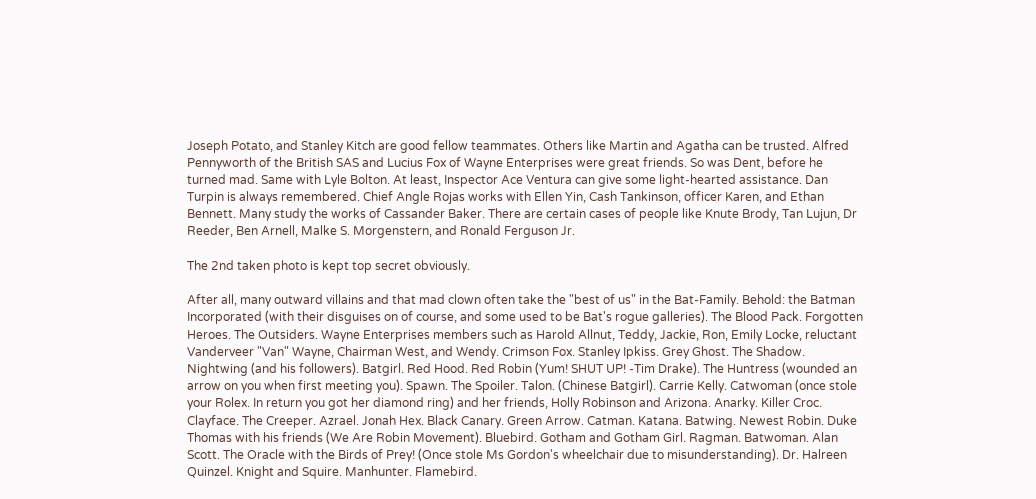Joseph Potato, and Stanley Kitch are good fellow teammates. Others like Martin and Agatha can be trusted. Alfred Pennyworth of the British SAS and Lucius Fox of Wayne Enterprises were great friends. So was Dent, before he turned mad. Same with Lyle Bolton. At least, Inspector Ace Ventura can give some light-hearted assistance. Dan Turpin is always remembered. Chief Angle Rojas works with Ellen Yin, Cash Tankinson, officer Karen, and Ethan Bennett. Many study the works of Cassander Baker. There are certain cases of people like Knute Brody, Tan Lujun, Dr Reeder, Ben Arnell, Malke S. Morgenstern, and Ronald Ferguson Jr.

The 2nd taken photo is kept top secret obviously.

After all, many outward villains and that mad clown often take the "best of us" in the Bat-Family. Behold: the Batman Incorporated (with their disguises on of course, and some used to be Bat's rogue galleries). The Blood Pack. Forgotten Heroes. The Outsiders. Wayne Enterprises members such as Harold Allnut, Teddy, Jackie, Ron, Emily Locke, reluctant Vanderveer "Van" Wayne, Chairman West, and Wendy. Crimson Fox. Stanley Ipkiss. Grey Ghost. The Shadow. Nightwing (and his followers). Batgirl. Red Hood. Red Robin (Yum! SHUT UP! -Tim Drake). The Huntress (wounded an arrow on you when first meeting you). Spawn. The Spoiler. Talon. (Chinese Batgirl). Carrie Kelly. Catwoman (once stole your Rolex. In return you got her diamond ring) and her friends, Holly Robinson and Arizona. Anarky. Killer Croc. Clayface. The Creeper. Azrael. Jonah Hex. Black Canary. Green Arrow. Catman. Katana. Batwing. Newest Robin. Duke Thomas with his friends (We Are Robin Movement). Bluebird. Gotham and Gotham Girl. Ragman. Batwoman. Alan Scott. The Oracle with the Birds of Prey! (Once stole Ms Gordon's wheelchair due to misunderstanding). Dr. Halreen Quinzel. Knight and Squire. Manhunter. Flamebird.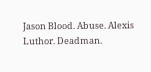Jason Blood. Abuse. Alexis Luthor. Deadman.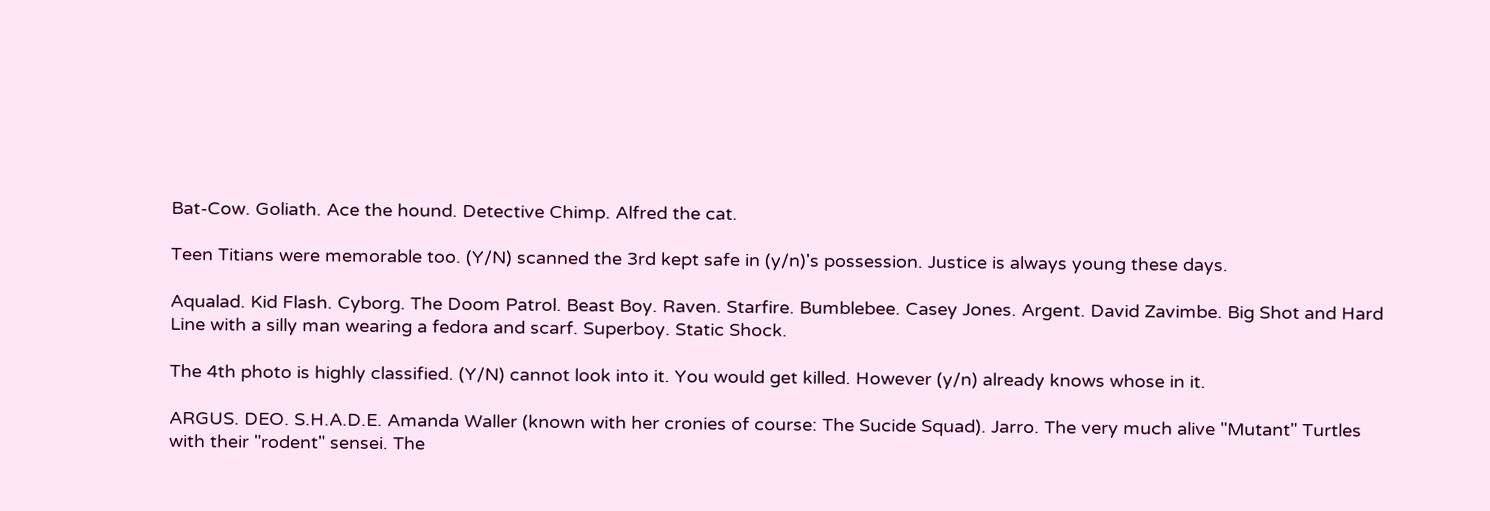Bat-Cow. Goliath. Ace the hound. Detective Chimp. Alfred the cat.

Teen Titians were memorable too. (Y/N) scanned the 3rd kept safe in (y/n)'s possession. Justice is always young these days.

Aqualad. Kid Flash. Cyborg. The Doom Patrol. Beast Boy. Raven. Starfire. Bumblebee. Casey Jones. Argent. David Zavimbe. Big Shot and Hard Line with a silly man wearing a fedora and scarf. Superboy. Static Shock.

The 4th photo is highly classified. (Y/N) cannot look into it. You would get killed. However (y/n) already knows whose in it.

ARGUS. DEO. S.H.A.D.E. Amanda Waller (known with her cronies of course: The Sucide Squad). Jarro. The very much alive "Mutant" Turtles with their "rodent" sensei. The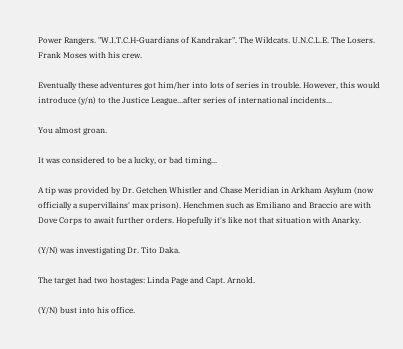Power Rangers. "W.I.T.C.H-Guardians of Kandrakar". The Wildcats. U.N.C.L.E. The Losers. Frank Moses with his crew.

Eventually these adventures got him/her into lots of series in trouble. However, this would introduce (y/n) to the Justice League...after series of international incidents...

You almost groan.

It was considered to be a lucky, or bad timing...

A tip was provided by Dr. Getchen Whistler and Chase Meridian in Arkham Asylum (now officially a supervillains' max prison). Henchmen such as Emiliano and Braccio are with Dove Corps to await further orders. Hopefully it's like not that situation with Anarky.

(Y/N) was investigating Dr. Tito Daka.

The target had two hostages: Linda Page and Capt. Arnold.

(Y/N) bust into his office.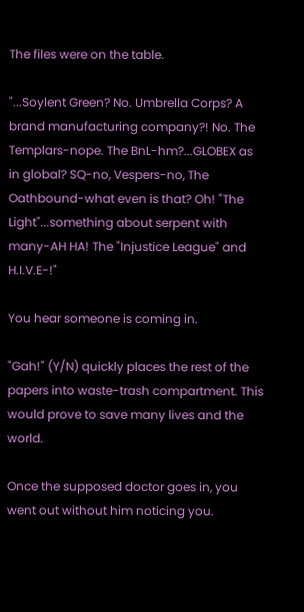The files were on the table.

"...Soylent Green? No. Umbrella Corps? A brand manufacturing company?! No. The Templars-nope. The BnL-hm?...GLOBEX as in global? SQ-no, Vespers-no, The Oathbound-what even is that? Oh! "The Light"...something about serpent with many-AH HA! The "Injustice League" and H.I.V.E-!"

You hear someone is coming in.

"Gah!" (Y/N) quickly places the rest of the papers into waste-trash compartment. This would prove to save many lives and the world.

Once the supposed doctor goes in, you went out without him noticing you.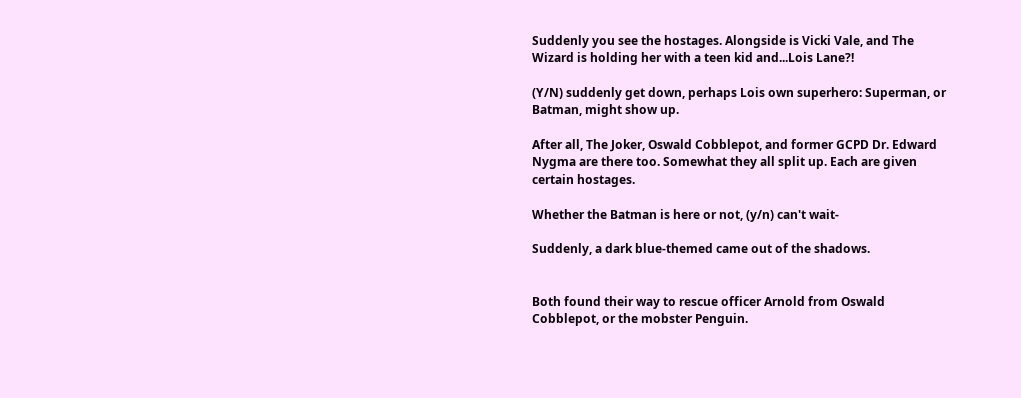Suddenly you see the hostages. Alongside is Vicki Vale, and The Wizard is holding her with a teen kid and...Lois Lane?!

(Y/N) suddenly get down, perhaps Lois own superhero: Superman, or Batman, might show up.

After all, The Joker, Oswald Cobblepot, and former GCPD Dr. Edward Nygma are there too. Somewhat they all split up. Each are given certain hostages.

Whether the Batman is here or not, (y/n) can't wait-

Suddenly, a dark blue-themed came out of the shadows.


Both found their way to rescue officer Arnold from Oswald Cobblepot, or the mobster Penguin.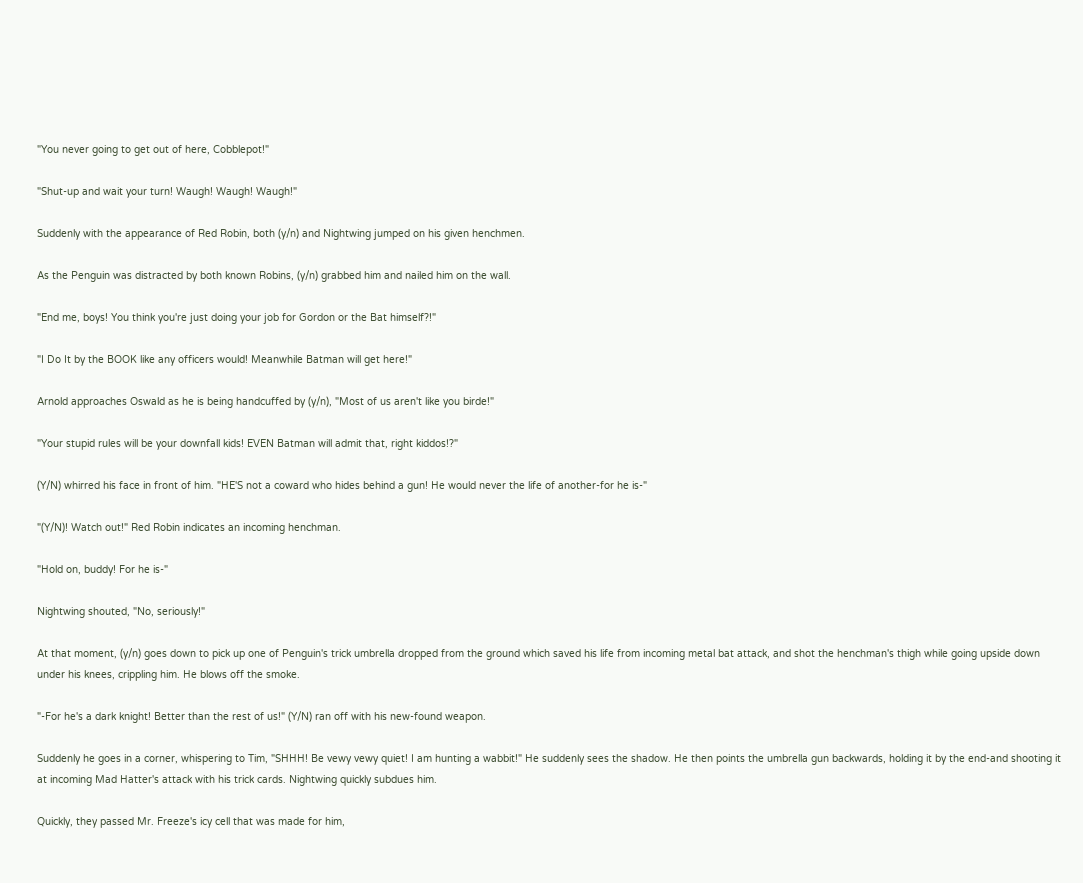"You never going to get out of here, Cobblepot!"

"Shut-up and wait your turn! Waugh! Waugh! Waugh!"

Suddenly with the appearance of Red Robin, both (y/n) and Nightwing jumped on his given henchmen.

As the Penguin was distracted by both known Robins, (y/n) grabbed him and nailed him on the wall.

"End me, boys! You think you're just doing your job for Gordon or the Bat himself?!"

"I Do It by the BOOK like any officers would! Meanwhile Batman will get here!"

Arnold approaches Oswald as he is being handcuffed by (y/n), "Most of us aren't like you birde!"

"Your stupid rules will be your downfall kids! EVEN Batman will admit that, right kiddos!?"

(Y/N) whirred his face in front of him. "HE'S not a coward who hides behind a gun! He would never the life of another-for he is-"

"(Y/N)! Watch out!" Red Robin indicates an incoming henchman.

"Hold on, buddy! For he is-"

Nightwing shouted, "No, seriously!"

At that moment, (y/n) goes down to pick up one of Penguin's trick umbrella dropped from the ground which saved his life from incoming metal bat attack, and shot the henchman's thigh while going upside down under his knees, crippling him. He blows off the smoke.

"-For he's a dark knight! Better than the rest of us!" (Y/N) ran off with his new-found weapon.

Suddenly he goes in a corner, whispering to Tim, "SHHH! Be vewy vewy quiet! I am hunting a wabbit!" He suddenly sees the shadow. He then points the umbrella gun backwards, holding it by the end-and shooting it at incoming Mad Hatter's attack with his trick cards. Nightwing quickly subdues him.

Quickly, they passed Mr. Freeze's icy cell that was made for him,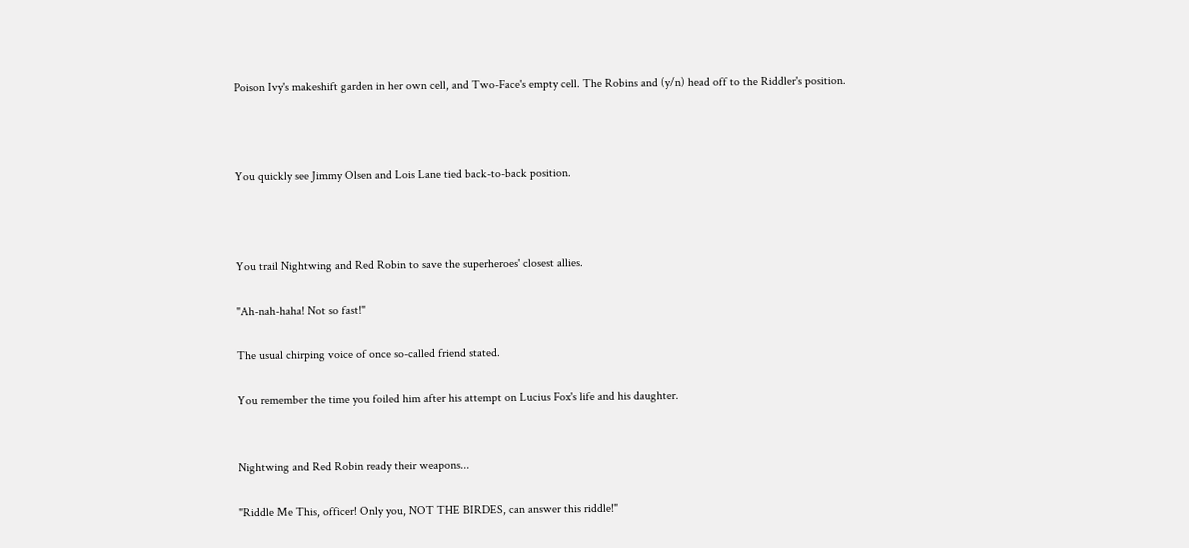Poison Ivy's makeshift garden in her own cell, and Two-Face's empty cell. The Robins and (y/n) head off to the Riddler's position.



You quickly see Jimmy Olsen and Lois Lane tied back-to-back position.



You trail Nightwing and Red Robin to save the superheroes' closest allies.

"Ah-nah-haha! Not so fast!"

The usual chirping voice of once so-called friend stated.

You remember the time you foiled him after his attempt on Lucius Fox's life and his daughter.


Nightwing and Red Robin ready their weapons...

"Riddle Me This, officer! Only you, NOT THE BIRDES, can answer this riddle!"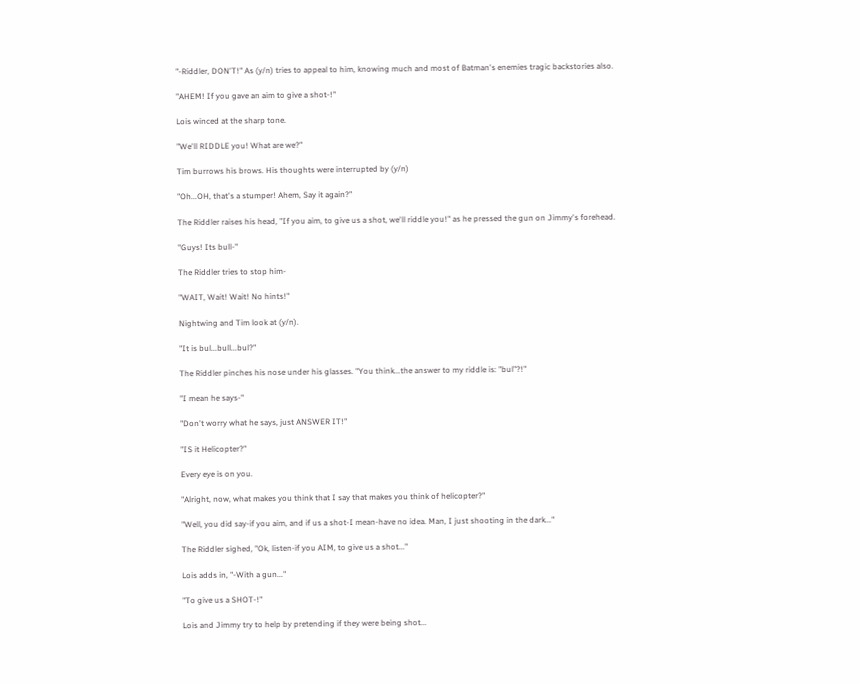"-Riddler, DON'T!" As (y/n) tries to appeal to him, knowing much and most of Batman's enemies tragic backstories also.

"AHEM! If you gave an aim to give a shot-!"

Lois winced at the sharp tone.

"We'll RIDDLE you! What are we?"

Tim burrows his brows. His thoughts were interrupted by (y/n)

"Oh...OH, that's a stumper! Ahem, Say it again?"

The Riddler raises his head, "If you aim, to give us a shot, we'll riddle you!" as he pressed the gun on Jimmy's forehead.

"Guys! Its bull-"

The Riddler tries to stop him-

"WAIT, Wait! Wait! No hints!"

Nightwing and Tim look at (y/n).

"It is bul...bull...bul?"

The Riddler pinches his nose under his glasses. "You think...the answer to my riddle is: "bul"?!"

"I mean he says-"

"Don't worry what he says, just ANSWER IT!"

"IS it Helicopter?"

Every eye is on you.

"Alright, now, what makes you think that I say that makes you think of helicopter?"

"Well, you did say-if you aim, and if us a shot-I mean-have no idea. Man, I just shooting in the dark..."

The Riddler sighed, "Ok, listen-if you AIM, to give us a shot..."

Lois adds in, "-With a gun..."

"To give us a SHOT-!"

Lois and Jimmy try to help by pretending if they were being shot...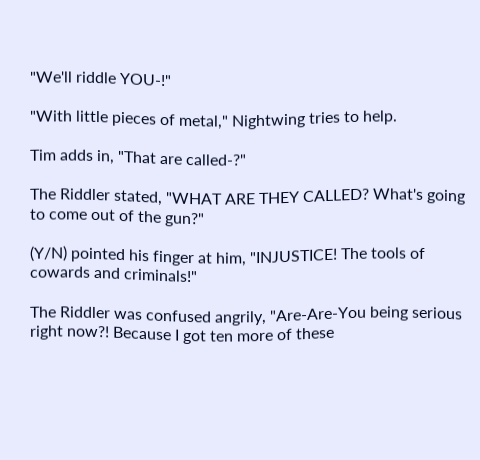"We'll riddle YOU-!"

"With little pieces of metal," Nightwing tries to help.

Tim adds in, "That are called-?"

The Riddler stated, "WHAT ARE THEY CALLED? What's going to come out of the gun?"

(Y/N) pointed his finger at him, "INJUSTICE! The tools of cowards and criminals!"

The Riddler was confused angrily, "Are-Are-You being serious right now?! Because I got ten more of these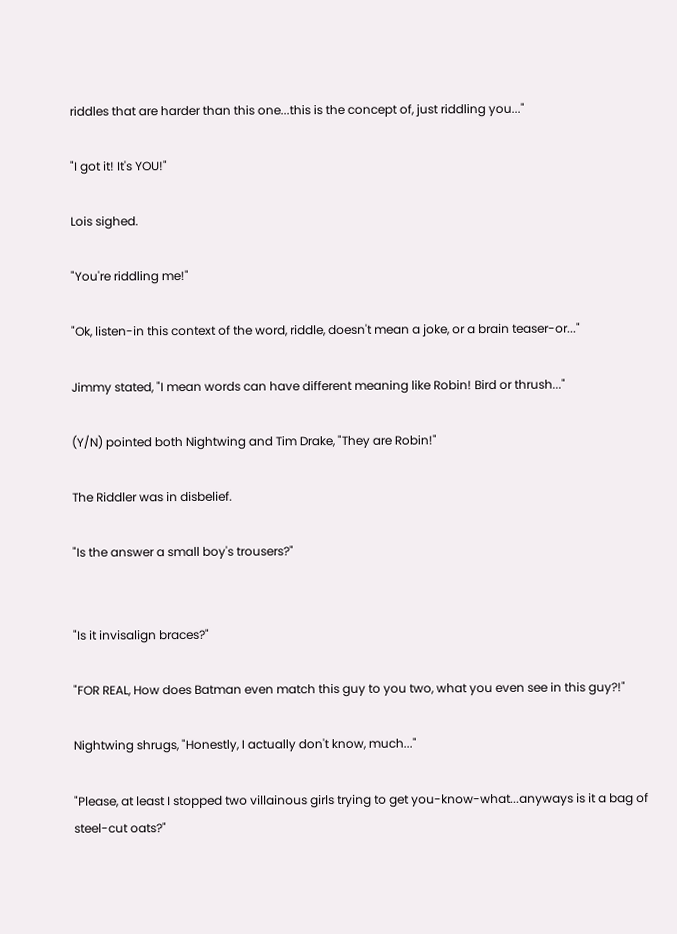riddles that are harder than this one...this is the concept of, just riddling you..."

"I got it! It's YOU!"

Lois sighed.

"You're riddling me!"

"Ok, listen-in this context of the word, riddle, doesn't mean a joke, or a brain teaser-or..."

Jimmy stated, "I mean words can have different meaning like Robin! Bird or thrush..."

(Y/N) pointed both Nightwing and Tim Drake, "They are Robin!"

The Riddler was in disbelief.

"Is the answer a small boy's trousers?"


"Is it invisalign braces?"

"FOR REAL, How does Batman even match this guy to you two, what you even see in this guy?!"

Nightwing shrugs, "Honestly, I actually don't know, much..."

"Please, at least I stopped two villainous girls trying to get you-know-what...anyways is it a bag of steel-cut oats?"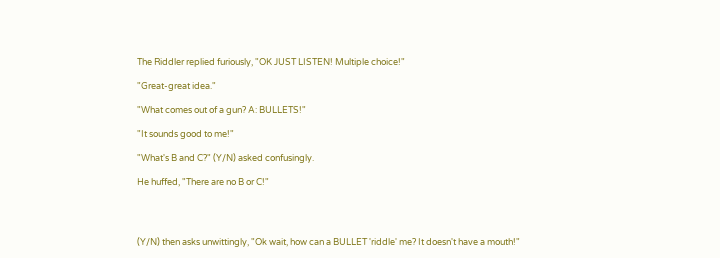The Riddler replied furiously, "OK JUST LISTEN! Multiple choice!"

"Great-great idea."

"What comes out of a gun? A: BULLETS!"

"It sounds good to me!"

"What's B and C?" (Y/N) asked confusingly.

He huffed, "There are no B or C!"




(Y/N) then asks unwittingly, "Ok wait, how can a BULLET 'riddle' me? It doesn't have a mouth!"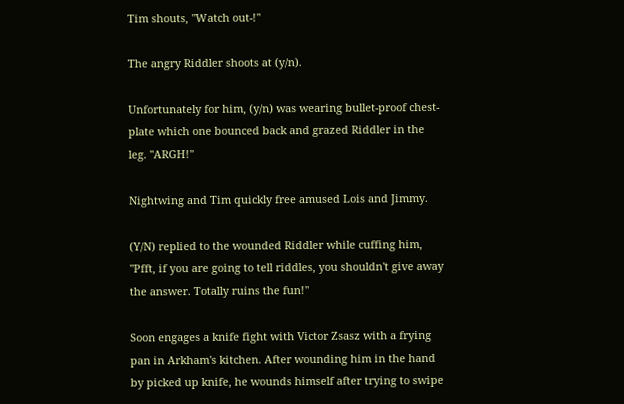Tim shouts, "Watch out-!"

The angry Riddler shoots at (y/n).

Unfortunately for him, (y/n) was wearing bullet-proof chest-plate which one bounced back and grazed Riddler in the leg. "ARGH!"

Nightwing and Tim quickly free amused Lois and Jimmy.

(Y/N) replied to the wounded Riddler while cuffing him, "Pfft, if you are going to tell riddles, you shouldn't give away the answer. Totally ruins the fun!"

Soon engages a knife fight with Victor Zsasz with a frying pan in Arkham's kitchen. After wounding him in the hand by picked up knife, he wounds himself after trying to swipe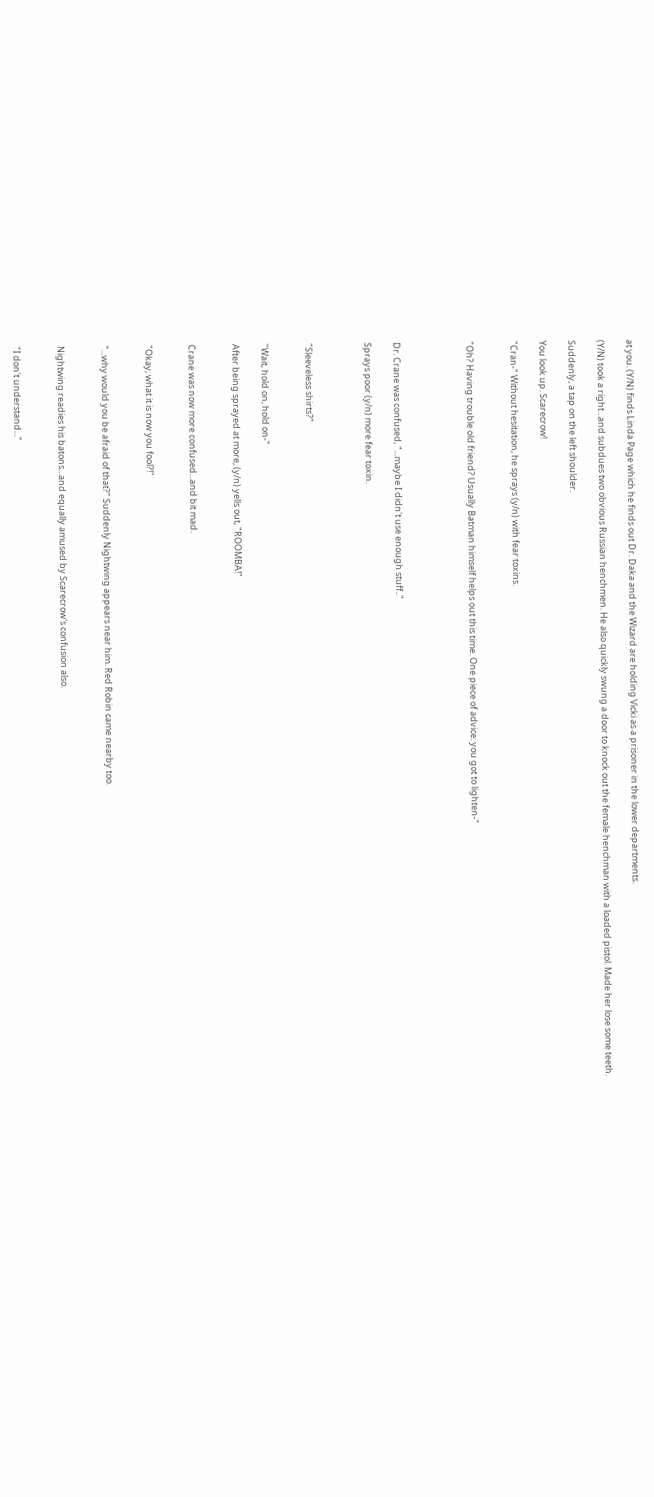at you. (Y/N) finds Linda Page which he finds out Dr. Daka and the Wizard are holding Vicki as a prisoner in the lower departments.

(Y/N) took a right...and subdues two obvious Russian henchmen. He also quickly swung a door to knock out the female henchman with a loaded pistol. Made her lose some teeth.

Suddenly, a tap on the left shoulder.

You look up. Scarecrow!

"Cran-" Without hesitation, he sprays (y/n) with fear toxins.


"Oh? Having trouble old friend? Usually Batman himself helps out this time. One piece of advice: you got to lighten-"




Dr. Crane was confused, "...maybe I didn't use enough stuff.."

Sprays poor (y/n) more fear toxin.



"Sleeveless shirts?"


"Wait, hold on, hold on-"

After being sprayed at more, (y/n) yells out, "ROOMBA!"


Crane was now more confused...and bit mad.


"Okay, what it is now you fool?!"


"...why would you be afraid of that?" Suddenly Nightwing appears near him. Red Robin came nearby too.


Nightwing readies his batons...and equally amused by Scarecrow's confusion also.


"I don't understand..."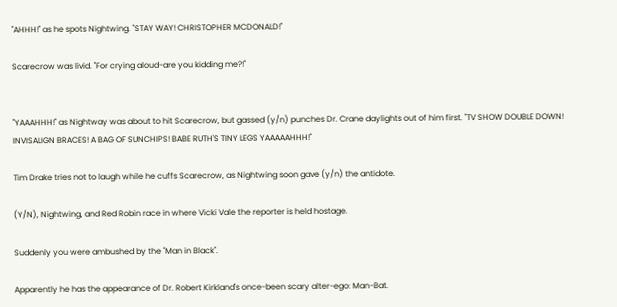"AHHH!" as he spots Nightwing. "STAY WAY! CHRISTOPHER MCDONALD!"

Scarecrow was livid. "For crying aloud-are you kidding me?!"


"YAAAHHH!" as Nightway was about to hit Scarecrow, but gassed (y/n) punches Dr. Crane daylights out of him first. "TV SHOW DOUBLE DOWN! INVISALIGN BRACES! A BAG OF SUNCHIPS! BABE RUTH'S TINY LEGS YAAAAAHHH!"

Tim Drake tries not to laugh while he cuffs Scarecrow, as Nightwing soon gave (y/n) the antidote.

(Y/N), Nightwing, and Red Robin race in where Vicki Vale the reporter is held hostage.

Suddenly you were ambushed by the "Man in Black".

Apparently he has the appearance of Dr. Robert Kirkland's once-been scary alter-ego: Man-Bat.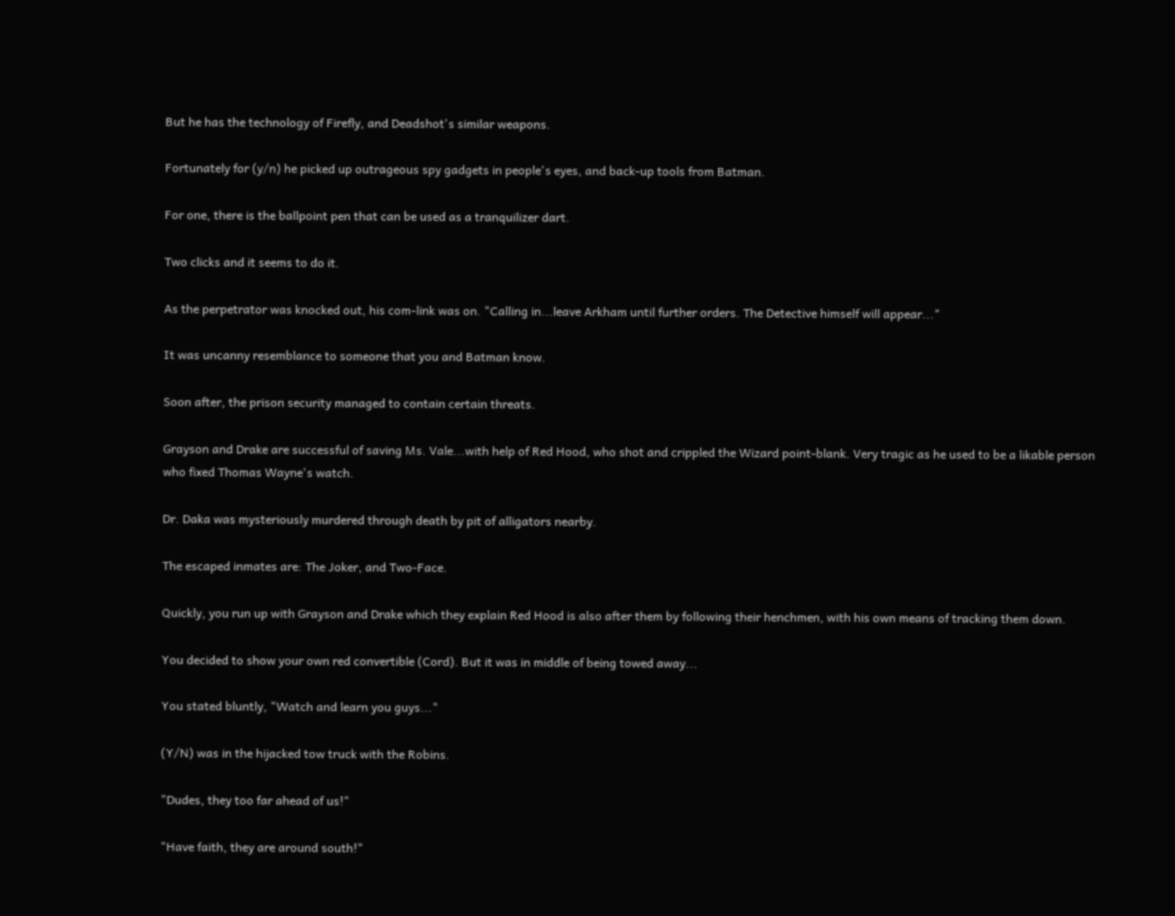But he has the technology of Firefly, and Deadshot's similar weapons.

Fortunately for (y/n) he picked up outrageous spy gadgets in people's eyes, and back-up tools from Batman.

For one, there is the ballpoint pen that can be used as a tranquilizer dart.

Two clicks and it seems to do it.

As the perpetrator was knocked out, his com-link was on. "Calling in...leave Arkham until further orders. The Detective himself will appear..."

It was uncanny resemblance to someone that you and Batman know.

Soon after, the prison security managed to contain certain threats.

Grayson and Drake are successful of saving Ms. Vale...with help of Red Hood, who shot and crippled the Wizard point-blank. Very tragic as he used to be a likable person who fixed Thomas Wayne's watch.

Dr. Daka was mysteriously murdered through death by pit of alligators nearby.

The escaped inmates are: The Joker, and Two-Face.

Quickly, you run up with Grayson and Drake which they explain Red Hood is also after them by following their henchmen, with his own means of tracking them down.

You decided to show your own red convertible (Cord). But it was in middle of being towed away...

You stated bluntly, "Watch and learn you guys..."

(Y/N) was in the hijacked tow truck with the Robins.

"Dudes, they too far ahead of us!"

"Have faith, they are around south!"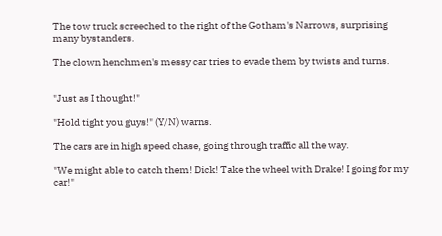The tow truck screeched to the right of the Gotham's Narrows, surprising many bystanders.

The clown henchmen's messy car tries to evade them by twists and turns.


"Just as I thought!"

"Hold tight you guys!" (Y/N) warns.

The cars are in high speed chase, going through traffic all the way.

"We might able to catch them! Dick! Take the wheel with Drake! I going for my car!"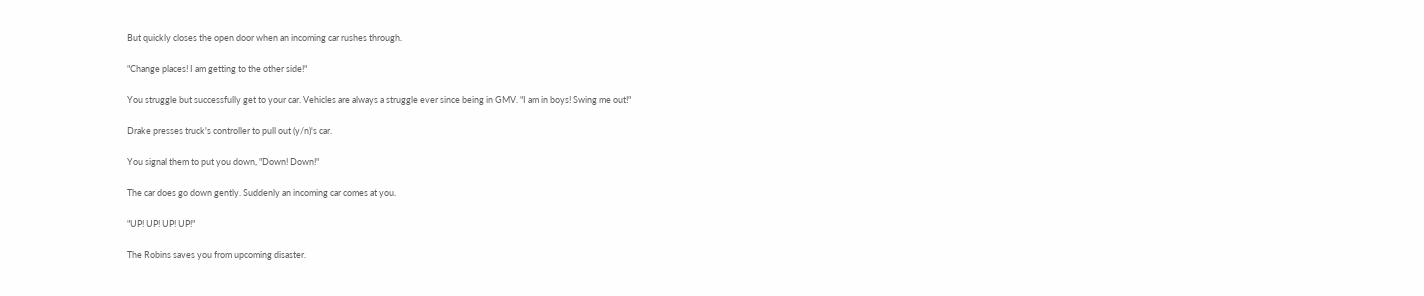But quickly closes the open door when an incoming car rushes through.

"Change places! I am getting to the other side!"

You struggle but successfully get to your car. Vehicles are always a struggle ever since being in GMV. "I am in boys! Swing me out!"

Drake presses truck's controller to pull out (y/n)'s car.

You signal them to put you down, "Down! Down!"

The car does go down gently. Suddenly an incoming car comes at you.

"UP! UP! UP! UP!"

The Robins saves you from upcoming disaster.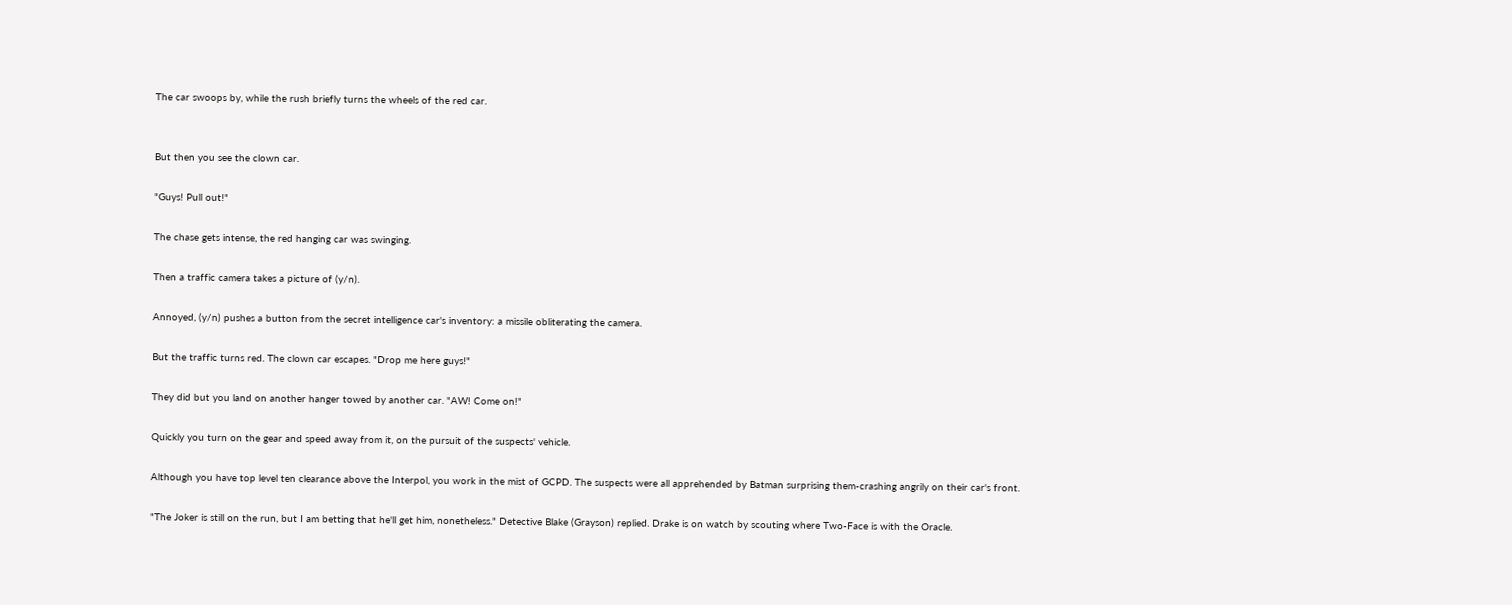The car swoops by, while the rush briefly turns the wheels of the red car.


But then you see the clown car.

"Guys! Pull out!"

The chase gets intense, the red hanging car was swinging.

Then a traffic camera takes a picture of (y/n).

Annoyed, (y/n) pushes a button from the secret intelligence car's inventory: a missile obliterating the camera.

But the traffic turns red. The clown car escapes. "Drop me here guys!"

They did but you land on another hanger towed by another car. "AW! Come on!"

Quickly you turn on the gear and speed away from it, on the pursuit of the suspects' vehicle.

Although you have top level ten clearance above the Interpol, you work in the mist of GCPD. The suspects were all apprehended by Batman surprising them-crashing angrily on their car's front.

"The Joker is still on the run, but I am betting that he'll get him, nonetheless." Detective Blake (Grayson) replied. Drake is on watch by scouting where Two-Face is with the Oracle.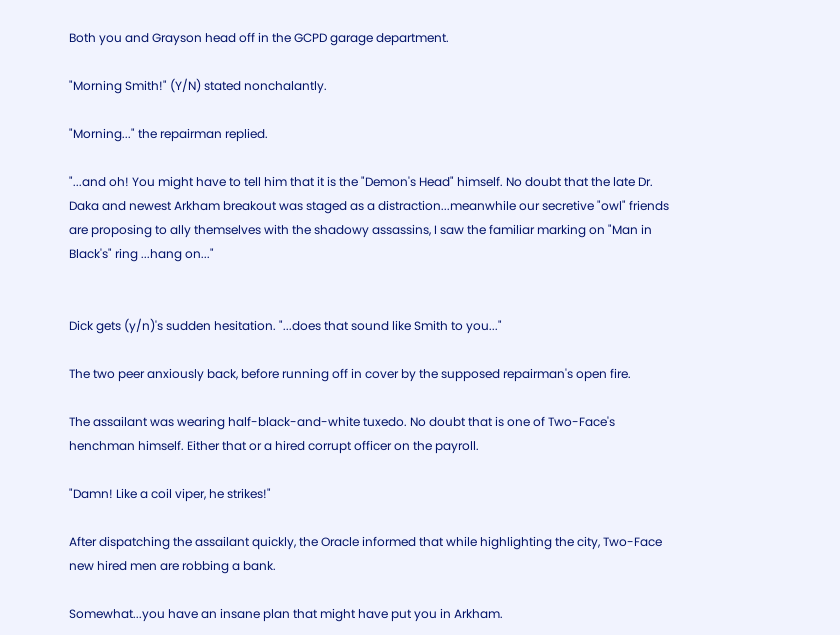Both you and Grayson head off in the GCPD garage department.

"Morning Smith!" (Y/N) stated nonchalantly.

"Morning..." the repairman replied.

"...and oh! You might have to tell him that it is the "Demon's Head" himself. No doubt that the late Dr. Daka and newest Arkham breakout was staged as a distraction...meanwhile our secretive "owl" friends are proposing to ally themselves with the shadowy assassins, I saw the familiar marking on "Man in Black's" ring ...hang on..."


Dick gets (y/n)'s sudden hesitation. "...does that sound like Smith to you..."

The two peer anxiously back, before running off in cover by the supposed repairman's open fire.

The assailant was wearing half-black-and-white tuxedo. No doubt that is one of Two-Face's henchman himself. Either that or a hired corrupt officer on the payroll.

"Damn! Like a coil viper, he strikes!"

After dispatching the assailant quickly, the Oracle informed that while highlighting the city, Two-Face new hired men are robbing a bank.

Somewhat...you have an insane plan that might have put you in Arkham.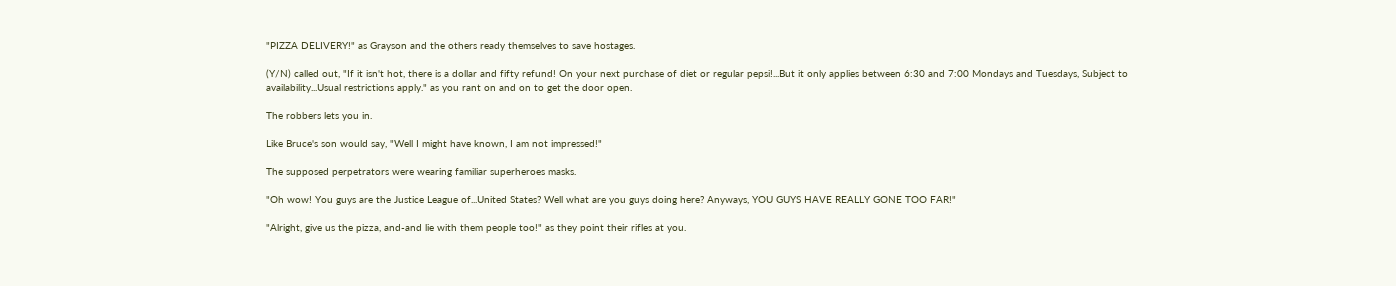"PIZZA DELIVERY!" as Grayson and the others ready themselves to save hostages.

(Y/N) called out, "If it isn't hot, there is a dollar and fifty refund! On your next purchase of diet or regular pepsi!...But it only applies between 6:30 and 7:00 Mondays and Tuesdays, Subject to availability...Usual restrictions apply." as you rant on and on to get the door open.

The robbers lets you in.

Like Bruce's son would say, "Well I might have known, I am not impressed!"

The supposed perpetrators were wearing familiar superheroes masks.

"Oh wow! You guys are the Justice League of...United States? Well what are you guys doing here? Anyways, YOU GUYS HAVE REALLY GONE TOO FAR!"

"Alright, give us the pizza, and-and lie with them people too!" as they point their rifles at you.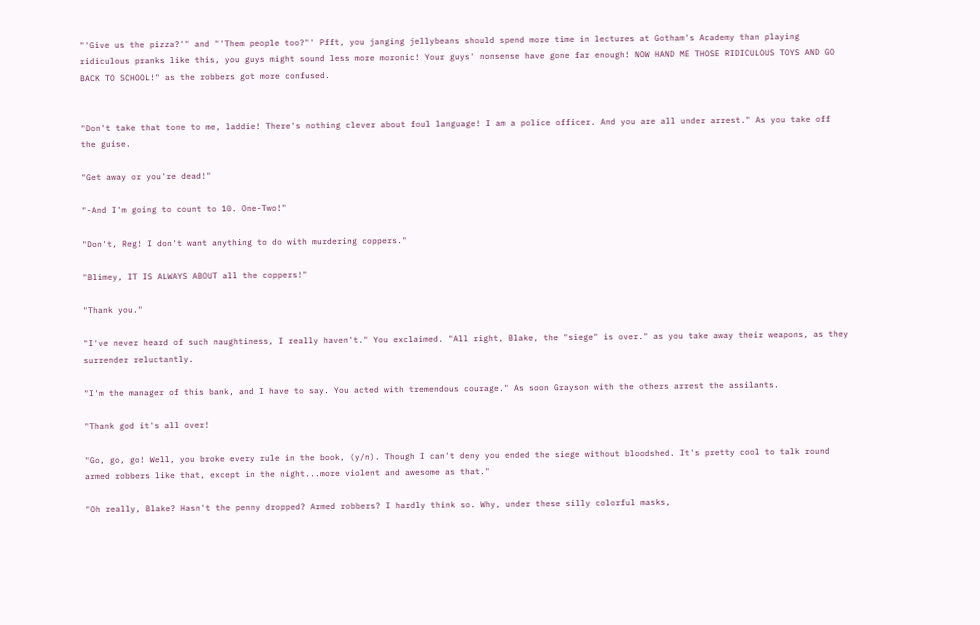"'Give us the pizza?'" and "'Them people too?"' Pfft, you janging jellybeans should spend more time in lectures at Gotham's Academy than playing ridiculous pranks like this, you guys might sound less more moronic! Your guys' nonsense have gone far enough! NOW HAND ME THOSE RIDICULOUS TOYS AND GO BACK TO SCHOOL!" as the robbers got more confused.


"Don't take that tone to me, laddie! There's nothing clever about foul language! I am a police officer. And you are all under arrest." As you take off the guise.

"Get away or you're dead!"

"-And I'm going to count to 10. One-Two!"

"Don't, Reg! I don't want anything to do with murdering coppers."

"Blimey, IT IS ALWAYS ABOUT all the coppers!"

"Thank you."

"I've never heard of such naughtiness, I really haven't." You exclaimed. "All right, Blake, the "siege" is over." as you take away their weapons, as they surrender reluctantly.

"I'm the manager of this bank, and I have to say. You acted with tremendous courage." As soon Grayson with the others arrest the assilants.

"Thank god it's all over!

"Go, go, go! Well, you broke every rule in the book, (y/n). Though I can't deny you ended the siege without bloodshed. It's pretty cool to talk round armed robbers like that, except in the night...more violent and awesome as that."

"Oh really, Blake? Hasn't the penny dropped? Armed robbers? I hardly think so. Why, under these silly colorful masks,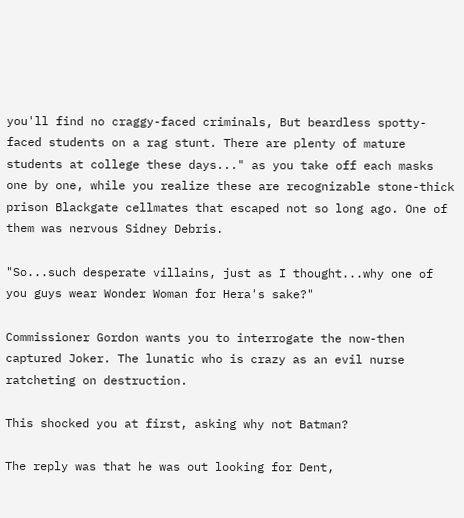you'll find no craggy-faced criminals, But beardless spotty-faced students on a rag stunt. There are plenty of mature students at college these days..." as you take off each masks one by one, while you realize these are recognizable stone-thick prison Blackgate cellmates that escaped not so long ago. One of them was nervous Sidney Debris.

"So...such desperate villains, just as I thought...why one of you guys wear Wonder Woman for Hera's sake?"

Commissioner Gordon wants you to interrogate the now-then captured Joker. The lunatic who is crazy as an evil nurse ratcheting on destruction.

This shocked you at first, asking why not Batman?

The reply was that he was out looking for Dent,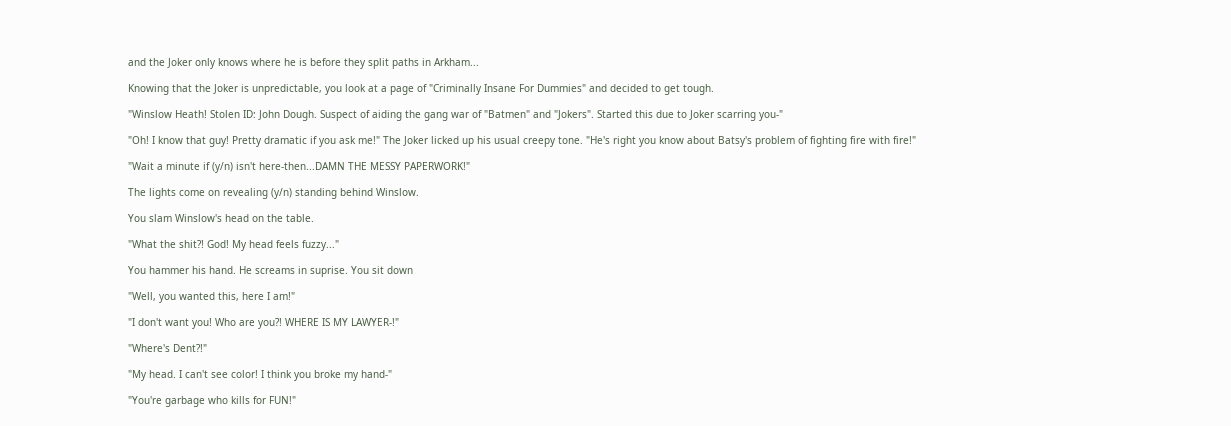and the Joker only knows where he is before they split paths in Arkham...

Knowing that the Joker is unpredictable, you look at a page of "Criminally Insane For Dummies" and decided to get tough.

"Winslow Heath! Stolen ID: John Dough. Suspect of aiding the gang war of "Batmen" and "Jokers". Started this due to Joker scarring you-"

"Oh! I know that guy! Pretty dramatic if you ask me!" The Joker licked up his usual creepy tone. "He's right you know about Batsy's problem of fighting fire with fire!"

"Wait a minute if (y/n) isn't here-then...DAMN THE MESSY PAPERWORK!"

The lights come on revealing (y/n) standing behind Winslow.

You slam Winslow's head on the table.

"What the shit?! God! My head feels fuzzy..."

You hammer his hand. He screams in suprise. You sit down

"Well, you wanted this, here I am!"

"I don't want you! Who are you?! WHERE IS MY LAWYER-!"

"Where's Dent?!"

"My head. I can't see color! I think you broke my hand-"

"You're garbage who kills for FUN!"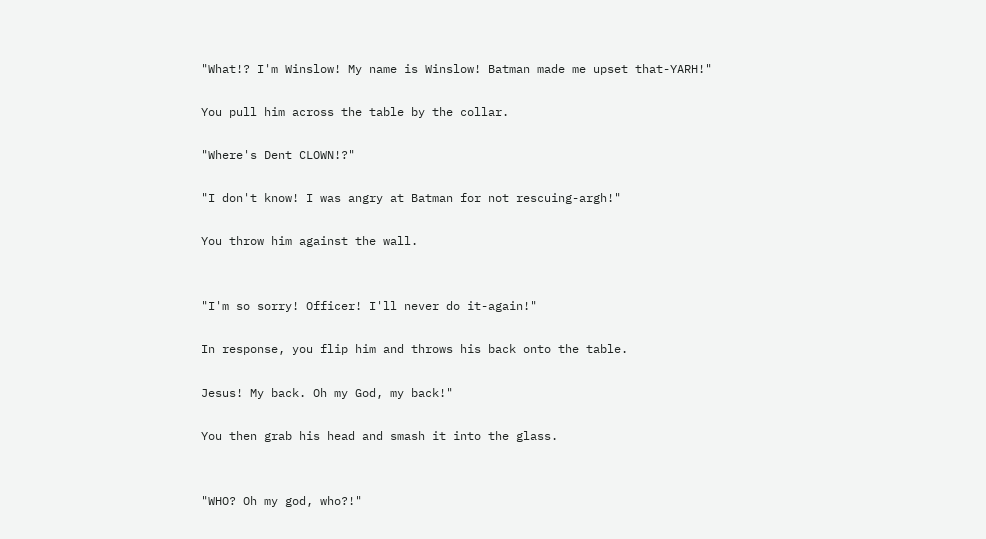"What!? I'm Winslow! My name is Winslow! Batman made me upset that-YARH!"

You pull him across the table by the collar.

"Where's Dent CLOWN!?"

"I don't know! I was angry at Batman for not rescuing-argh!"

You throw him against the wall.


"I'm so sorry! Officer! I'll never do it-again!"

In response, you flip him and throws his back onto the table.

Jesus! My back. Oh my God, my back!"

You then grab his head and smash it into the glass.


"WHO? Oh my god, who?!"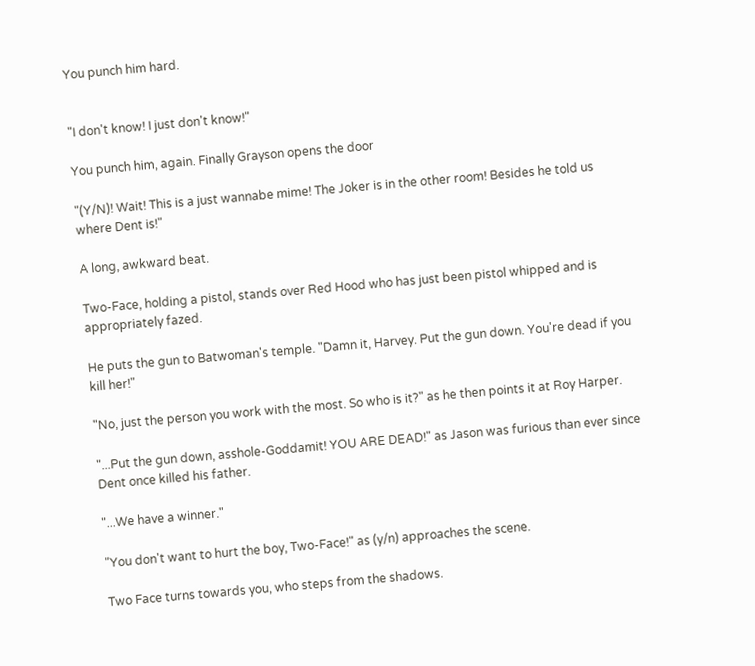You punch him hard.


"I don't know! I just don't know!"

You punch him, again. Finally Grayson opens the door

"(Y/N)! Wait! This is a just wannabe mime! The Joker is in the other room! Besides he told us where Dent is!"

A long, awkward beat.

Two-Face, holding a pistol, stands over Red Hood who has just been pistol whipped and is appropriately fazed.

He puts the gun to Batwoman's temple. "Damn it, Harvey. Put the gun down. You're dead if you kill her!"

"No, just the person you work with the most. So who is it?" as he then points it at Roy Harper.

"...Put the gun down, asshole-Goddamit! YOU ARE DEAD!" as Jason was furious than ever since Dent once killed his father.

"...We have a winner."

"You don't want to hurt the boy, Two-Face!" as (y/n) approaches the scene.

Two Face turns towards you, who steps from the shadows.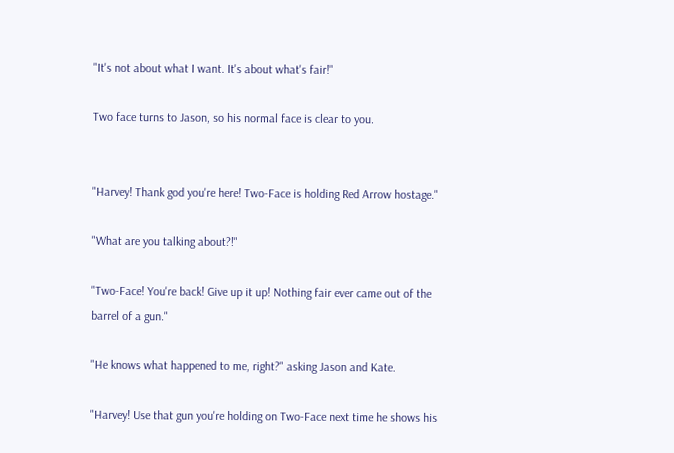"It's not about what I want. It's about what's fair!"

Two face turns to Jason, so his normal face is clear to you.


"Harvey! Thank god you're here! Two-Face is holding Red Arrow hostage."

"What are you talking about?!"

"Two-Face! You're back! Give up it up! Nothing fair ever came out of the barrel of a gun."

"He knows what happened to me, right?" asking Jason and Kate.

"Harvey! Use that gun you're holding on Two-Face next time he shows his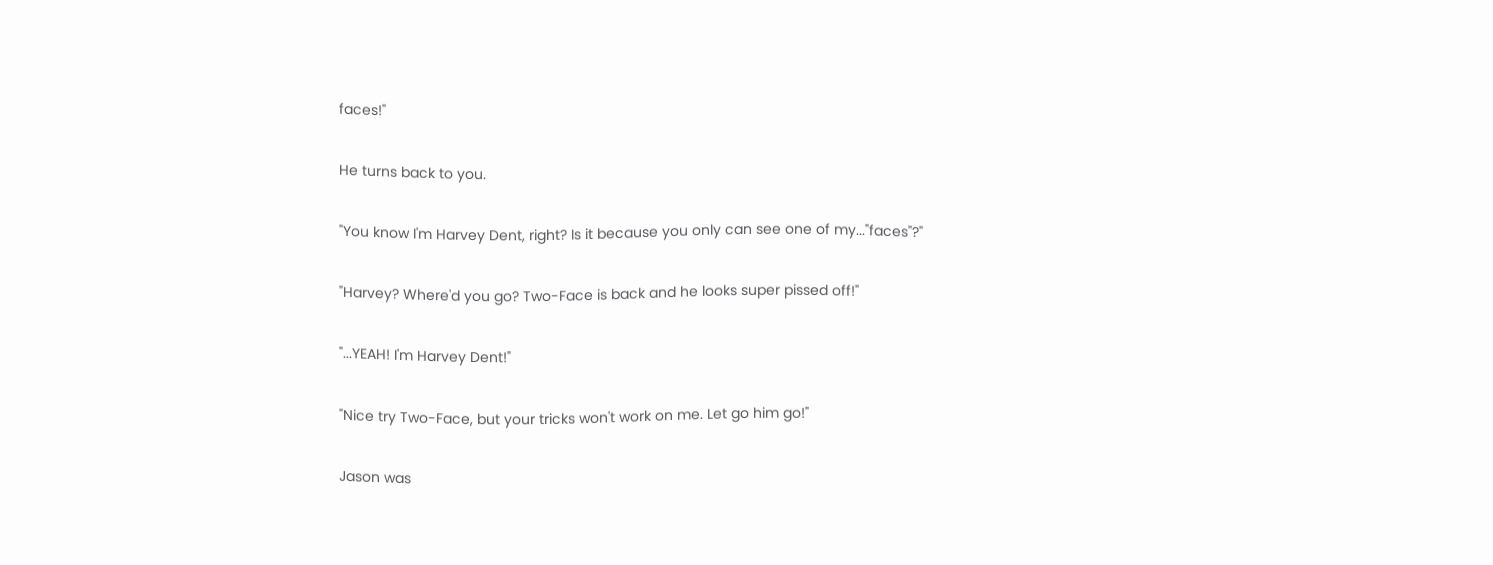faces!"

He turns back to you.

"You know I'm Harvey Dent, right? Is it because you only can see one of my..."faces"?"

"Harvey? Where'd you go? Two-Face is back and he looks super pissed off!"

"...YEAH! I'm Harvey Dent!"

"Nice try Two-Face, but your tricks won't work on me. Let go him go!"

Jason was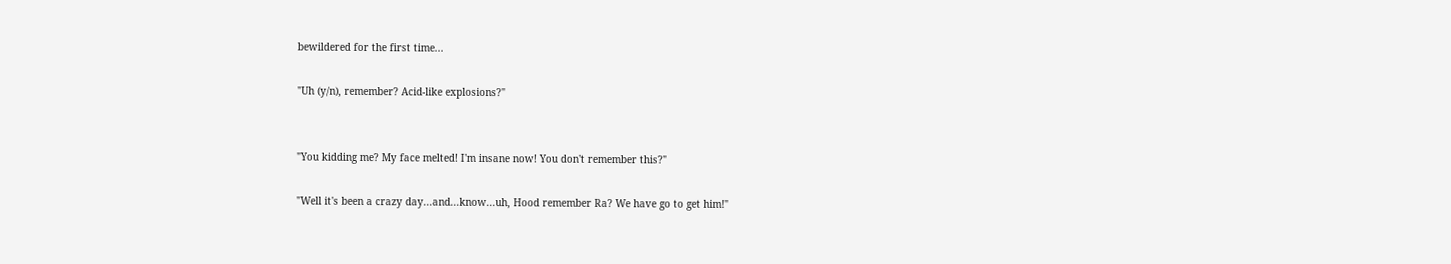bewildered for the first time...

"Uh (y/n), remember? Acid-like explosions?"


"You kidding me? My face melted! I'm insane now! You don't remember this?"

"Well it's been a crazy day...and...know...uh, Hood remember Ra? We have go to get him!"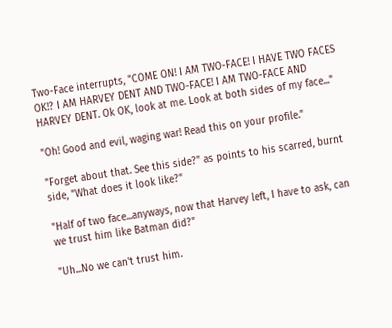Two-Face interrupts, "COME ON! I AM TWO-FACE! I HAVE TWO FACES OK!? I AM HARVEY DENT AND TWO-FACE! I AM TWO-FACE AND HARVEY DENT. Ok OK, look at me. Look at both sides of my face..."

"Oh! Good and evil, waging war! Read this on your profile."

"Forget about that. See this side?" as points to his scarred, burnt side, "What does it look like?"

"Half of two face...anyways, now that Harvey left, I have to ask, can we trust him like Batman did?"

"Uh...No we can't trust him.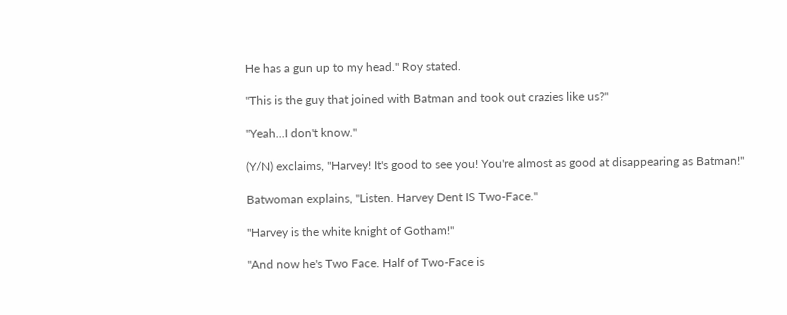He has a gun up to my head." Roy stated.

"This is the guy that joined with Batman and took out crazies like us?"

"Yeah...I don't know."

(Y/N) exclaims, "Harvey! It's good to see you! You're almost as good at disappearing as Batman!"

Batwoman explains, "Listen. Harvey Dent IS Two-Face."

"Harvey is the white knight of Gotham!"

"And now he's Two Face. Half of Two-Face is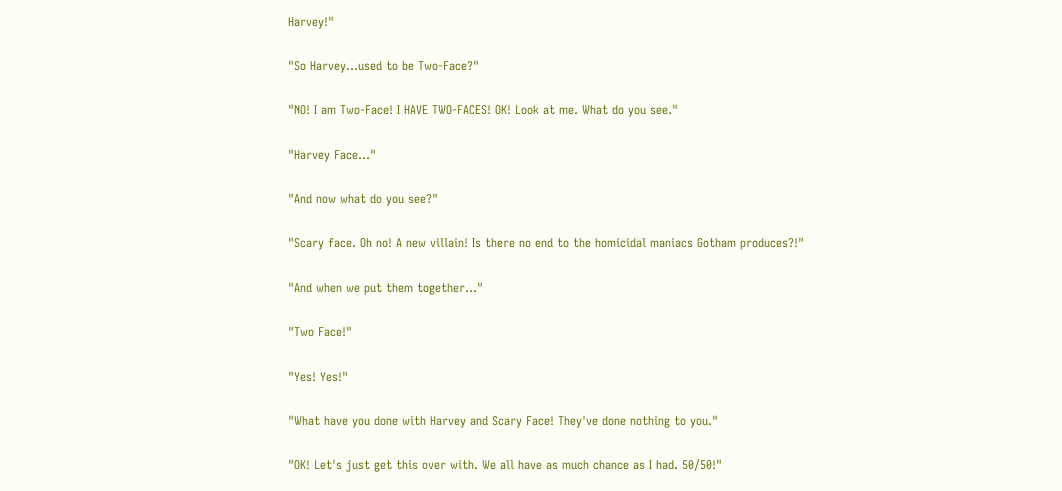Harvey!"

"So Harvey...used to be Two-Face?"

"NO! I am Two-Face! I HAVE TWO-FACES! OK! Look at me. What do you see."

"Harvey Face..."

"And now what do you see?"

"Scary face. Oh no! A new villain! Is there no end to the homicidal maniacs Gotham produces?!"

"And when we put them together..."

"Two Face!"

"Yes! Yes!"

"What have you done with Harvey and Scary Face! They've done nothing to you."

"OK! Let's just get this over with. We all have as much chance as I had. 50/50!"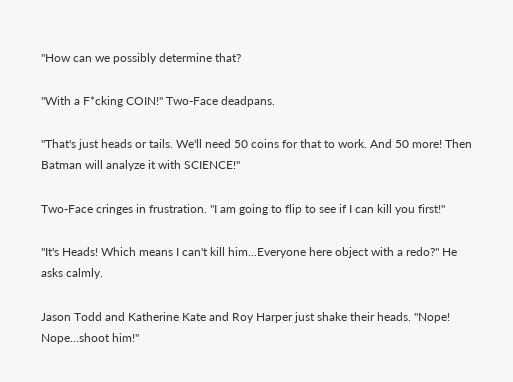"How can we possibly determine that?

"With a F*cking COIN!" Two-Face deadpans.

"That's just heads or tails. We'll need 50 coins for that to work. And 50 more! Then Batman will analyze it with SCIENCE!"

Two-Face cringes in frustration. "I am going to flip to see if I can kill you first!"

"It's Heads! Which means I can't kill him...Everyone here object with a redo?" He asks calmly.

Jason Todd and Katherine Kate and Roy Harper just shake their heads. "Nope! Nope...shoot him!"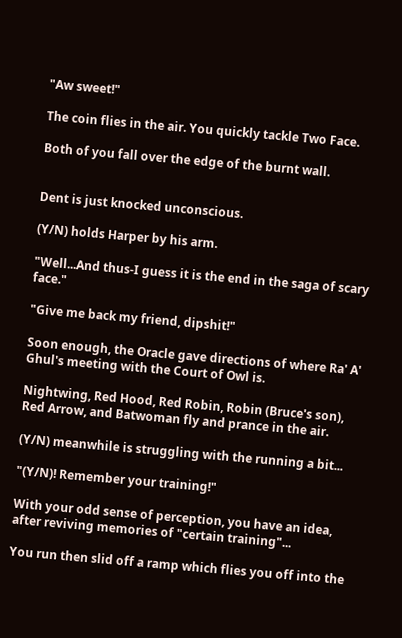"Aw sweet!"

The coin flies in the air. You quickly tackle Two Face.

Both of you fall over the edge of the burnt wall.


Dent is just knocked unconscious.

(Y/N) holds Harper by his arm.

"Well...And thus-I guess it is the end in the saga of scary face."

"Give me back my friend, dipshit!"

Soon enough, the Oracle gave directions of where Ra' A' Ghul's meeting with the Court of Owl is.

Nightwing, Red Hood, Red Robin, Robin (Bruce's son), Red Arrow, and Batwoman fly and prance in the air.

(Y/N) meanwhile is struggling with the running a bit...

"(Y/N)! Remember your training!"

With your odd sense of perception, you have an idea, after reviving memories of "certain training"...

You run then slid off a ramp which flies you off into the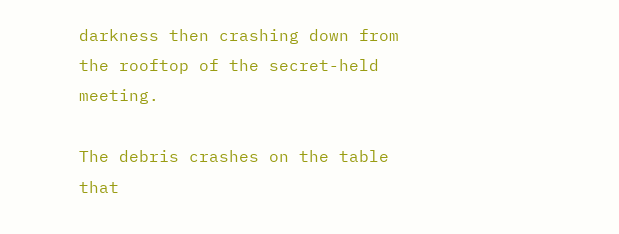darkness then crashing down from the rooftop of the secret-held meeting.

The debris crashes on the table that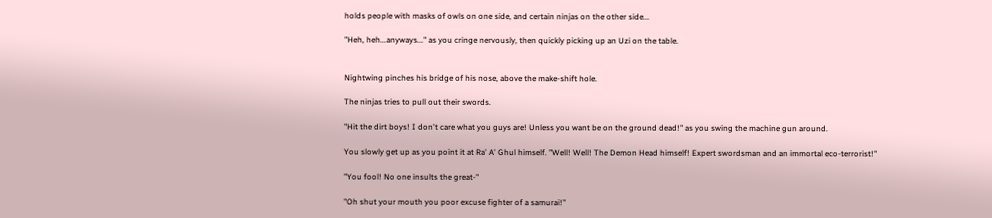holds people with masks of owls on one side, and certain ninjas on the other side...

"Heh, heh...anyways..." as you cringe nervously, then quickly picking up an Uzi on the table.


Nightwing pinches his bridge of his nose, above the make-shift hole.

The ninjas tries to pull out their swords.

"Hit the dirt boys! I don't care what you guys are! Unless you want be on the ground dead!" as you swing the machine gun around.

You slowly get up as you point it at Ra' A' Ghul himself. "Well! Well! The Demon Head himself! Expert swordsman and an immortal eco-terrorist!"

"You fool! No one insults the great-"

"Oh shut your mouth you poor excuse fighter of a samurai!"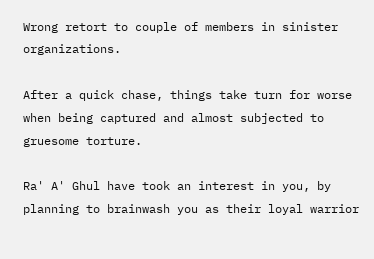Wrong retort to couple of members in sinister organizations.

After a quick chase, things take turn for worse when being captured and almost subjected to gruesome torture.

Ra' A' Ghul have took an interest in you, by planning to brainwash you as their loyal warrior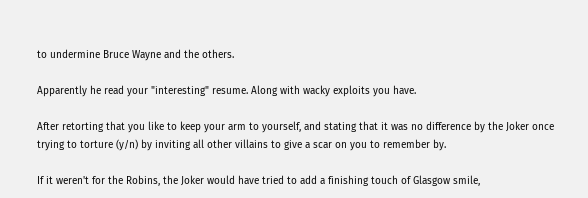to undermine Bruce Wayne and the others.

Apparently he read your "interesting" resume. Along with wacky exploits you have.

After retorting that you like to keep your arm to yourself, and stating that it was no difference by the Joker once trying to torture (y/n) by inviting all other villains to give a scar on you to remember by.

If it weren't for the Robins, the Joker would have tried to add a finishing touch of Glasgow smile,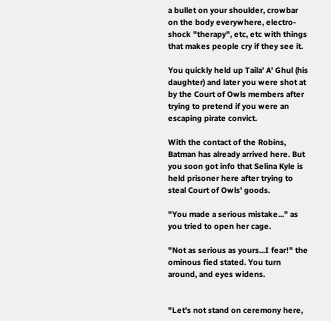a bullet on your shoulder, crowbar on the body everywhere, electro-shock "therapy", etc, etc with things that makes people cry if they see it.

You quickly held up Taila' A' Ghul (his daughter) and later you were shot at by the Court of Owls members after trying to pretend if you were an escaping pirate convict.

With the contact of the Robins, Batman has already arrived here. But you soon got info that Selina Kyle is held prisoner here after trying to steal Court of Owls' goods.

"You made a serious mistake..." as you tried to open her cage.

"Not as serious as yours...I fear!" the ominous fied stated. You turn around, and eyes widens.


"Let's not stand on ceremony here,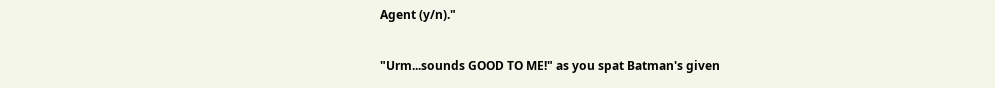Agent (y/n)."

"Urm...sounds GOOD TO ME!" as you spat Batman's given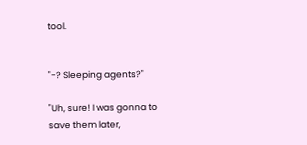tool.


"-? Sleeping agents?"

"Uh, sure! I was gonna to save them later,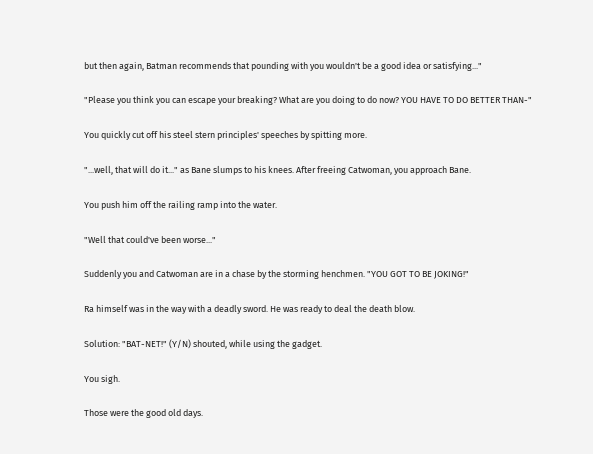but then again, Batman recommends that pounding with you wouldn't be a good idea or satisfying..."

"Please you think you can escape your breaking? What are you doing to do now? YOU HAVE TO DO BETTER THAN-"

You quickly cut off his steel stern principles' speeches by spitting more.

"...well, that will do it..." as Bane slumps to his knees. After freeing Catwoman, you approach Bane.

You push him off the railing ramp into the water.

"Well that could've been worse..."

Suddenly you and Catwoman are in a chase by the storming henchmen. "YOU GOT TO BE JOKING!"

Ra himself was in the way with a deadly sword. He was ready to deal the death blow.

Solution: "BAT-NET!" (Y/N) shouted, while using the gadget.

You sigh.

Those were the good old days.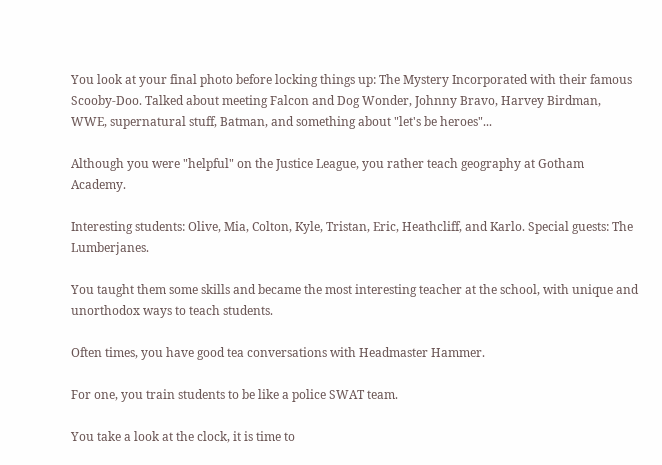You look at your final photo before locking things up: The Mystery Incorporated with their famous Scooby-Doo. Talked about meeting Falcon and Dog Wonder, Johnny Bravo, Harvey Birdman, WWE, supernatural stuff, Batman, and something about "let's be heroes"...

Although you were "helpful" on the Justice League, you rather teach geography at Gotham Academy.

Interesting students: Olive, Mia, Colton, Kyle, Tristan, Eric, Heathcliff, and Karlo. Special guests: The Lumberjanes.

You taught them some skills and became the most interesting teacher at the school, with unique and unorthodox ways to teach students.

Often times, you have good tea conversations with Headmaster Hammer.

For one, you train students to be like a police SWAT team.

You take a look at the clock, it is time to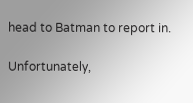head to Batman to report in.

Unfortunately,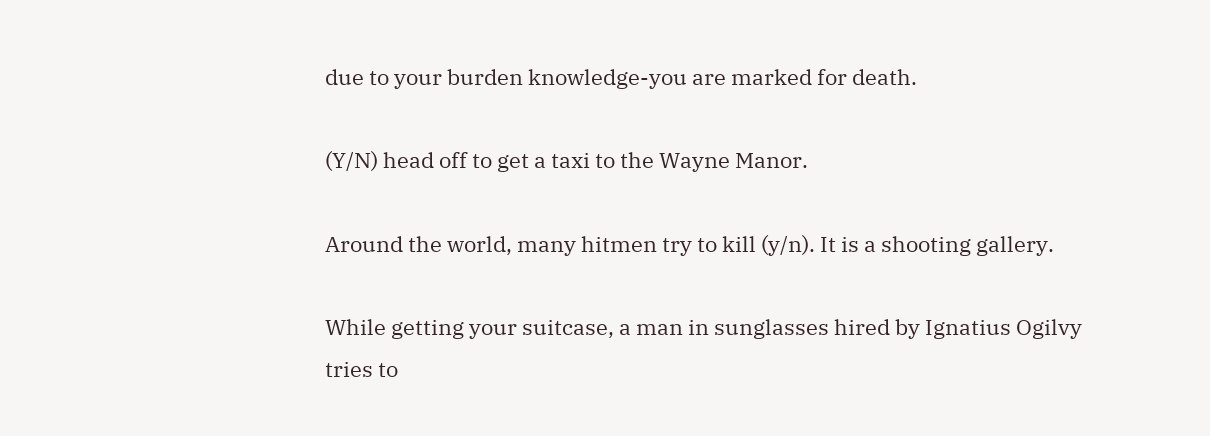due to your burden knowledge-you are marked for death.

(Y/N) head off to get a taxi to the Wayne Manor.

Around the world, many hitmen try to kill (y/n). It is a shooting gallery.

While getting your suitcase, a man in sunglasses hired by Ignatius Ogilvy tries to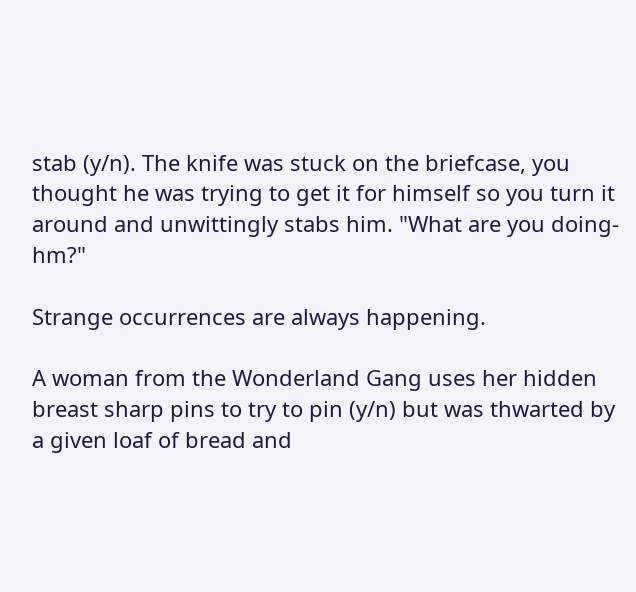stab (y/n). The knife was stuck on the briefcase, you thought he was trying to get it for himself so you turn it around and unwittingly stabs him. "What are you doing-hm?"

Strange occurrences are always happening.

A woman from the Wonderland Gang uses her hidden breast sharp pins to try to pin (y/n) but was thwarted by a given loaf of bread and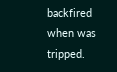backfired when was tripped.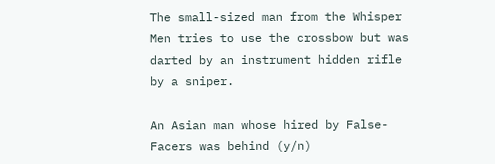The small-sized man from the Whisper Men tries to use the crossbow but was darted by an instrument hidden rifle by a sniper.

An Asian man whose hired by False-Facers was behind (y/n)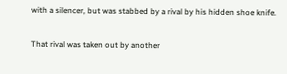with a silencer, but was stabbed by a rival by his hidden shoe knife.

That rival was taken out by another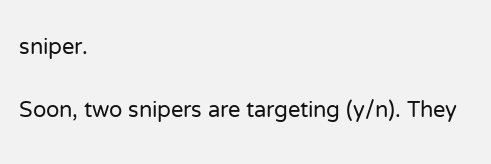sniper.

Soon, two snipers are targeting (y/n). They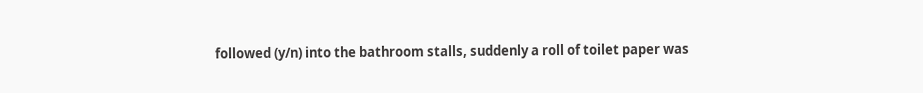followed (y/n) into the bathroom stalls, suddenly a roll of toilet paper was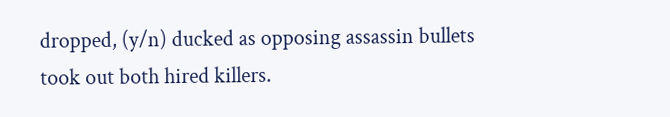dropped, (y/n) ducked as opposing assassin bullets took out both hired killers.